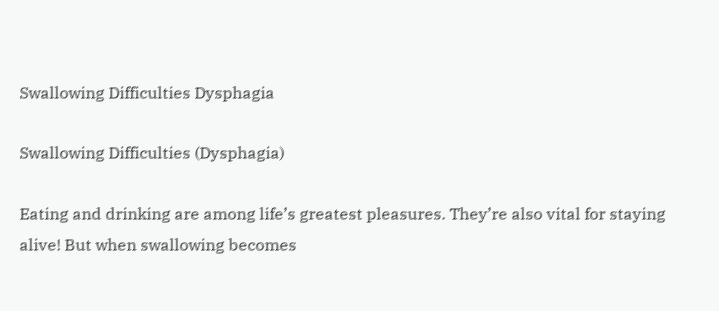Swallowing Difficulties Dysphagia

Swallowing Difficulties (Dysphagia)

Eating and drinking are among life’s greatest pleasures. They’re also vital for staying alive! But when swallowing becomes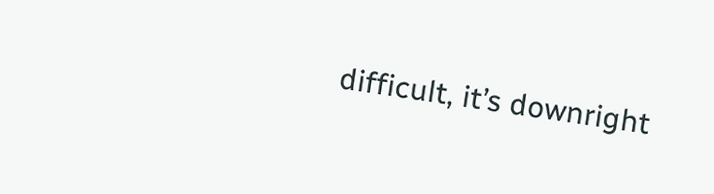difficult, it’s downright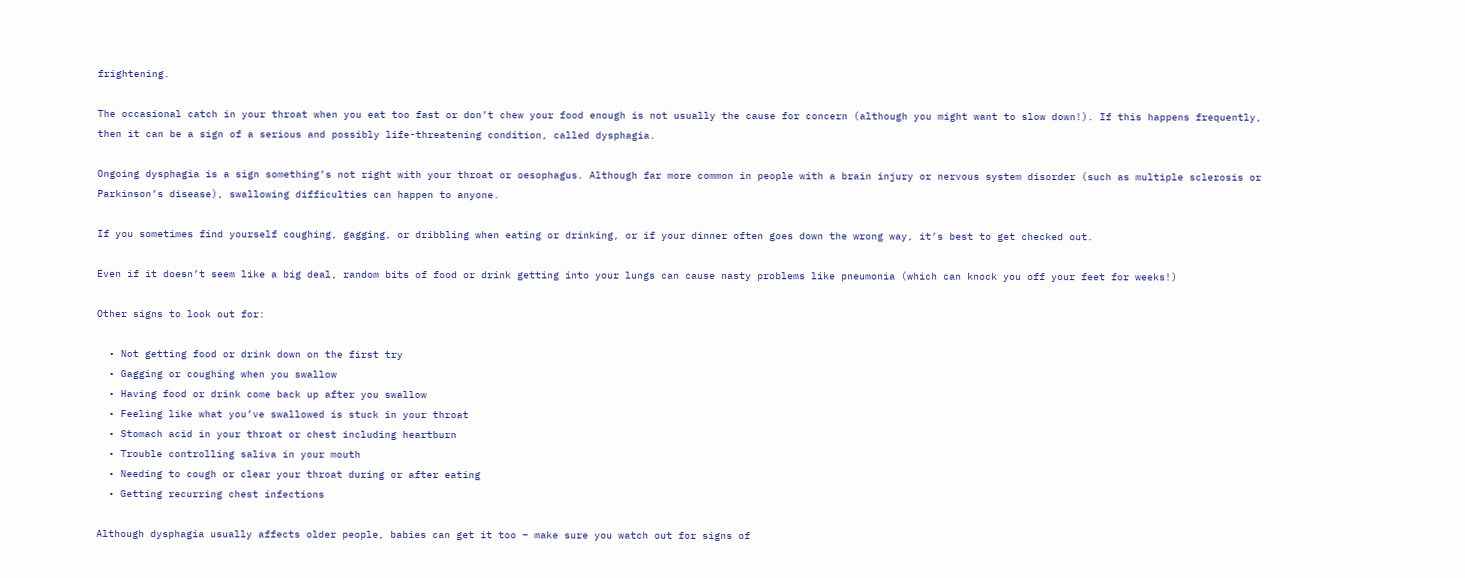frightening.

The occasional catch in your throat when you eat too fast or don’t chew your food enough is not usually the cause for concern (although you might want to slow down!). If this happens frequently, then it can be a sign of a serious and possibly life-threatening condition, called dysphagia.

Ongoing dysphagia is a sign something’s not right with your throat or oesophagus. Although far more common in people with a brain injury or nervous system disorder (such as multiple sclerosis or Parkinson’s disease), swallowing difficulties can happen to anyone.

If you sometimes find yourself coughing, gagging, or dribbling when eating or drinking, or if your dinner often goes down the wrong way, it’s best to get checked out.

Even if it doesn’t seem like a big deal, random bits of food or drink getting into your lungs can cause nasty problems like pneumonia (which can knock you off your feet for weeks!)

Other signs to look out for:

  • Not getting food or drink down on the first try
  • Gagging or coughing when you swallow
  • Having food or drink come back up after you swallow
  • Feeling like what you’ve swallowed is stuck in your throat
  • Stomach acid in your throat or chest including heartburn
  • Trouble controlling saliva in your mouth
  • Needing to cough or clear your throat during or after eating
  • Getting recurring chest infections

Although dysphagia usually affects older people, babies can get it too – make sure you watch out for signs of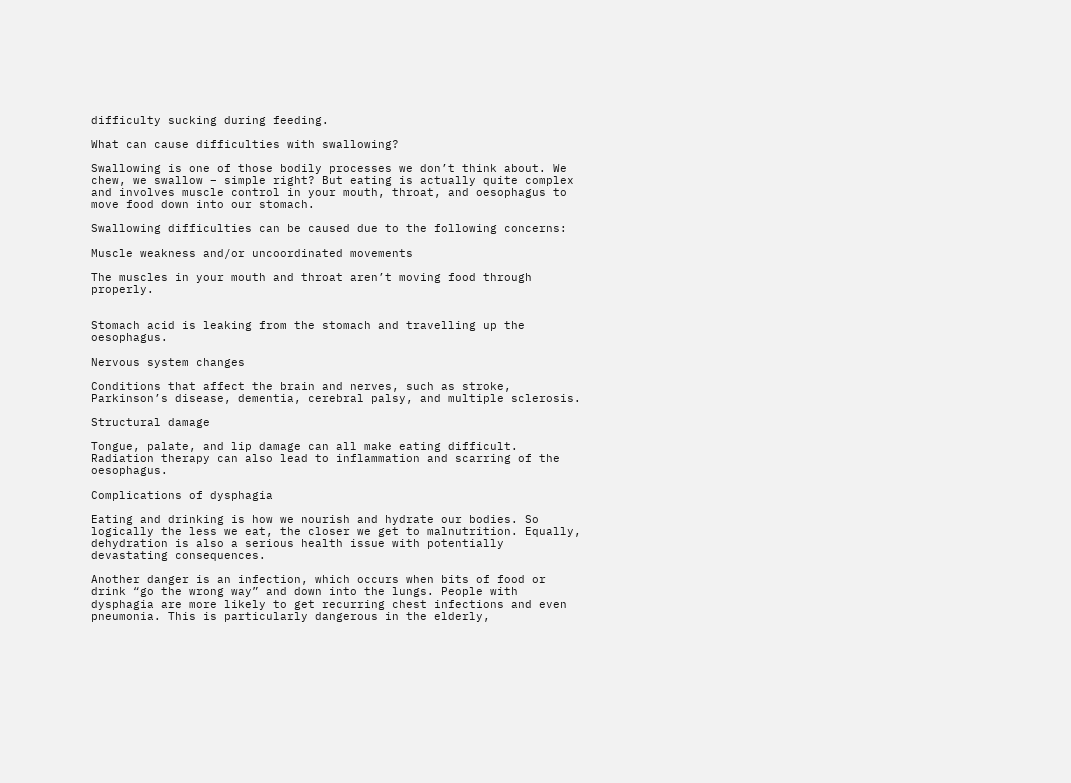difficulty sucking during feeding.

What can cause difficulties with swallowing?

Swallowing is one of those bodily processes we don’t think about. We chew, we swallow – simple right? But eating is actually quite complex and involves muscle control in your mouth, throat, and oesophagus to move food down into our stomach.

Swallowing difficulties can be caused due to the following concerns:

Muscle weakness and/or uncoordinated movements

The muscles in your mouth and throat aren’t moving food through properly.


Stomach acid is leaking from the stomach and travelling up the oesophagus.

Nervous system changes

Conditions that affect the brain and nerves, such as stroke, Parkinson’s disease, dementia, cerebral palsy, and multiple sclerosis.

Structural damage

Tongue, palate, and lip damage can all make eating difficult. Radiation therapy can also lead to inflammation and scarring of the oesophagus.

Complications of dysphagia

Eating and drinking is how we nourish and hydrate our bodies. So logically the less we eat, the closer we get to malnutrition. Equally, dehydration is also a serious health issue with potentially devastating consequences.

Another danger is an infection, which occurs when bits of food or drink “go the wrong way” and down into the lungs. People with dysphagia are more likely to get recurring chest infections and even pneumonia. This is particularly dangerous in the elderly,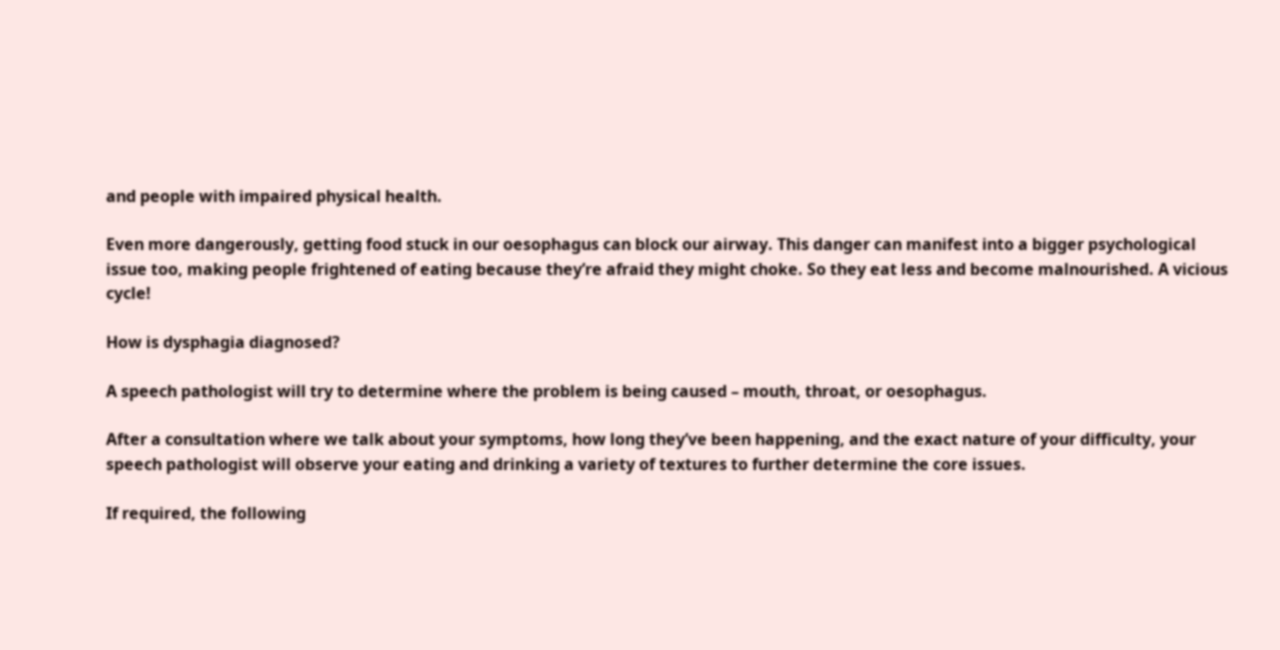and people with impaired physical health.

Even more dangerously, getting food stuck in our oesophagus can block our airway. This danger can manifest into a bigger psychological issue too, making people frightened of eating because they’re afraid they might choke. So they eat less and become malnourished. A vicious cycle!

How is dysphagia diagnosed?

A speech pathologist will try to determine where the problem is being caused – mouth, throat, or oesophagus.

After a consultation where we talk about your symptoms, how long they’ve been happening, and the exact nature of your difficulty, your speech pathologist will observe your eating and drinking a variety of textures to further determine the core issues.

If required, the following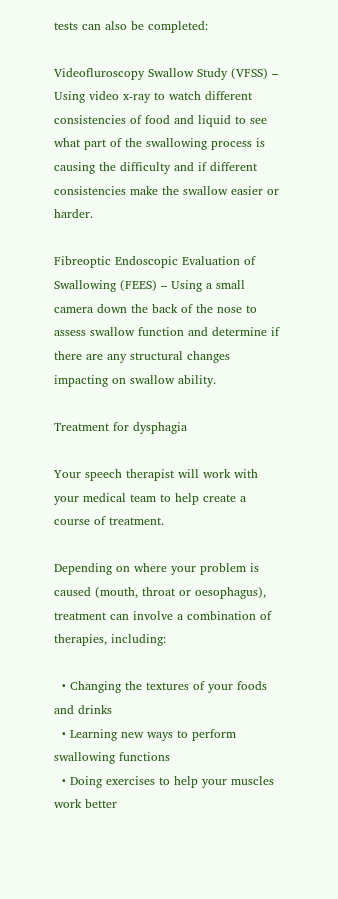tests can also be completed:

Videofluroscopy Swallow Study (VFSS) – Using video x-ray to watch different consistencies of food and liquid to see what part of the swallowing process is causing the difficulty and if different consistencies make the swallow easier or harder.

Fibreoptic Endoscopic Evaluation of Swallowing (FEES) – Using a small camera down the back of the nose to assess swallow function and determine if there are any structural changes impacting on swallow ability.

Treatment for dysphagia

Your speech therapist will work with your medical team to help create a course of treatment.

Depending on where your problem is caused (mouth, throat or oesophagus), treatment can involve a combination of therapies, including:

  • Changing the textures of your foods and drinks
  • Learning new ways to perform swallowing functions
  • Doing exercises to help your muscles work better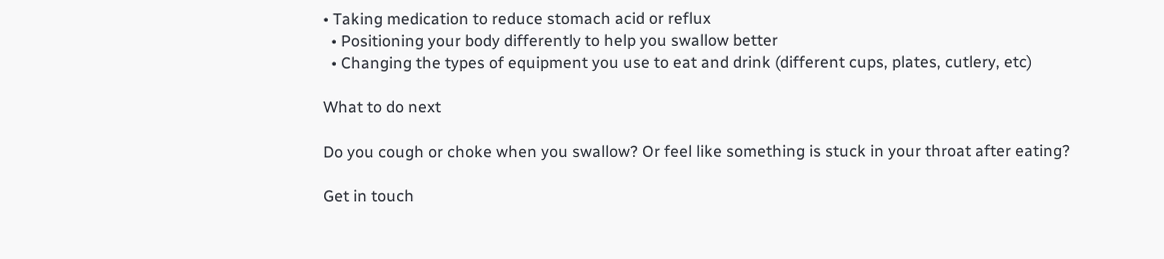• Taking medication to reduce stomach acid or reflux
  • Positioning your body differently to help you swallow better
  • Changing the types of equipment you use to eat and drink (different cups, plates, cutlery, etc)

What to do next

Do you cough or choke when you swallow? Or feel like something is stuck in your throat after eating?

Get in touch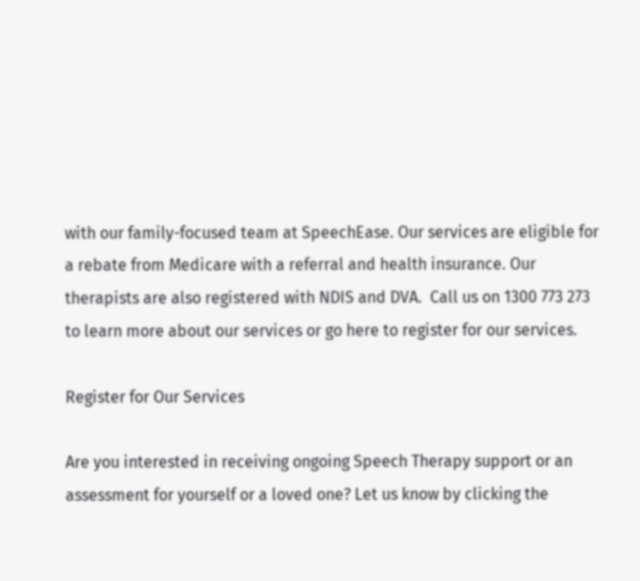with our family-focused team at SpeechEase. Our services are eligible for a rebate from Medicare with a referral and health insurance. Our therapists are also registered with NDIS and DVA.  Call us on 1300 773 273 to learn more about our services or go here to register for our services.

Register for Our Services

Are you interested in receiving ongoing Speech Therapy support or an assessment for yourself or a loved one? Let us know by clicking the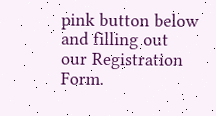pink button below and filling out our Registration Form.